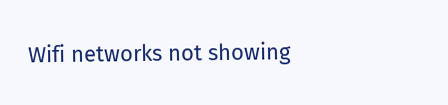Wifi networks not showing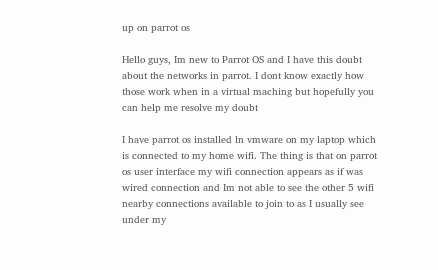up on parrot os

Hello guys, Im new to Parrot OS and I have this doubt about the networks in parrot. I dont know exactly how those work when in a virtual maching but hopefully you can help me resolve my doubt

I have parrot os installed ln vmware on my laptop which is connected to my home wifi. The thing is that on parrot os user interface my wifi connection appears as if was wired connection and Im not able to see the other 5 wifi nearby connections available to join to as I usually see under my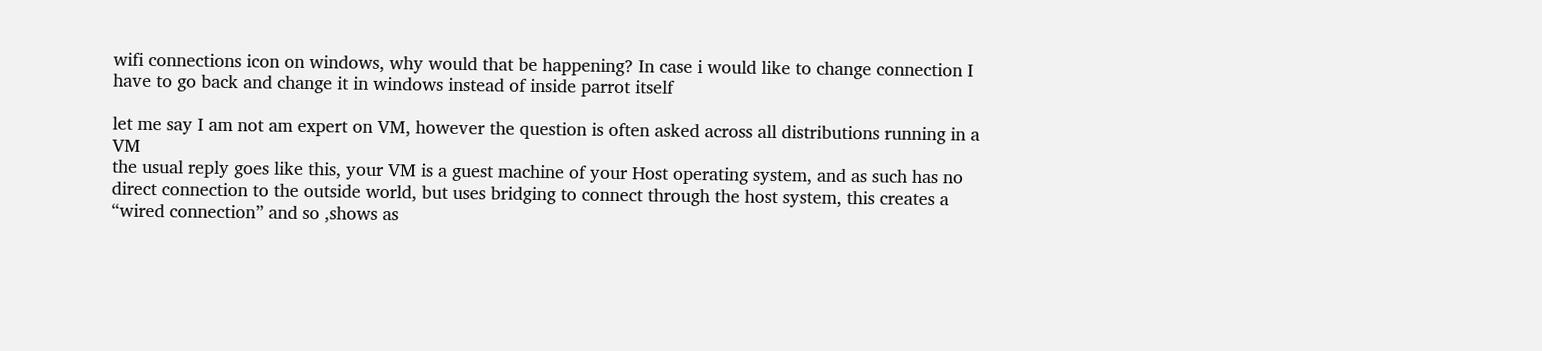wifi connections icon on windows, why would that be happening? In case i would like to change connection I have to go back and change it in windows instead of inside parrot itself

let me say I am not am expert on VM, however the question is often asked across all distributions running in a VM
the usual reply goes like this, your VM is a guest machine of your Host operating system, and as such has no direct connection to the outside world, but uses bridging to connect through the host system, this creates a “wired connection” and so ,shows as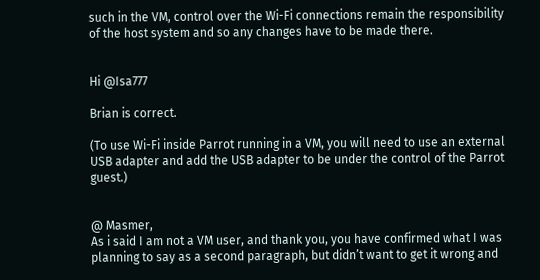such in the VM, control over the Wi-Fi connections remain the responsibility of the host system and so any changes have to be made there.


Hi @Isa777

Brian is correct.

(To use Wi-Fi inside Parrot running in a VM, you will need to use an external USB adapter and add the USB adapter to be under the control of the Parrot guest.)


@ Masmer,
As i said I am not a VM user, and thank you, you have confirmed what I was planning to say as a second paragraph, but didn’t want to get it wrong and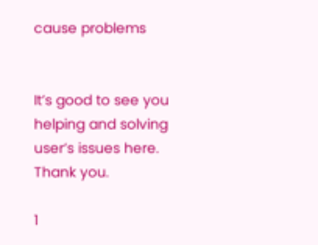cause problems


It’s good to see you helping and solving user’s issues here. Thank you.

1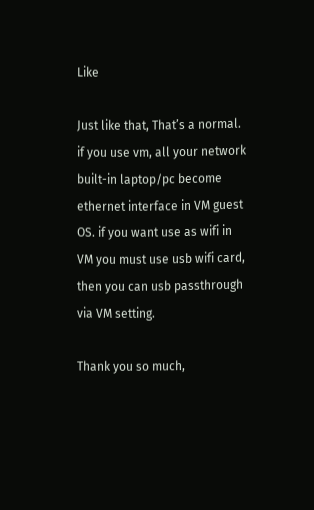Like

Just like that, That’s a normal. if you use vm, all your network built-in laptop/pc become ethernet interface in VM guest OS. if you want use as wifi in VM you must use usb wifi card, then you can usb passthrough via VM setting.

Thank you so much,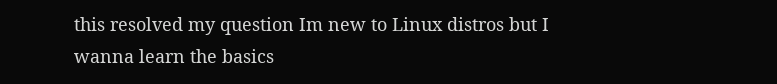this resolved my question Im new to Linux distros but I wanna learn the basics